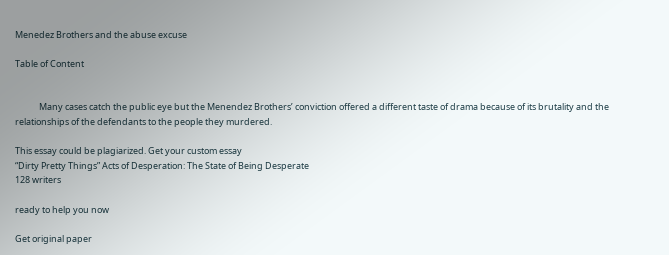Menedez Brothers and the abuse excuse

Table of Content


            Many cases catch the public eye but the Menendez Brothers’ conviction offered a different taste of drama because of its brutality and the relationships of the defendants to the people they murdered.

This essay could be plagiarized. Get your custom essay
“Dirty Pretty Things” Acts of Desperation: The State of Being Desperate
128 writers

ready to help you now

Get original paper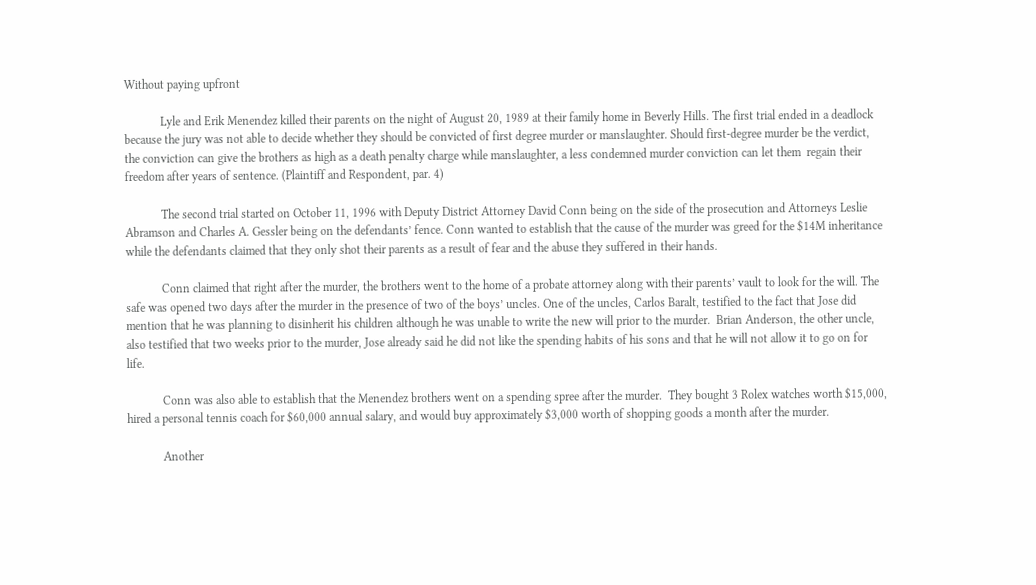Without paying upfront

            Lyle and Erik Menendez killed their parents on the night of August 20, 1989 at their family home in Beverly Hills. The first trial ended in a deadlock because the jury was not able to decide whether they should be convicted of first degree murder or manslaughter. Should first-degree murder be the verdict,  the conviction can give the brothers as high as a death penalty charge while manslaughter, a less condemned murder conviction can let them  regain their freedom after years of sentence. (Plaintiff and Respondent, par. 4)

            The second trial started on October 11, 1996 with Deputy District Attorney David Conn being on the side of the prosecution and Attorneys Leslie Abramson and Charles A. Gessler being on the defendants’ fence. Conn wanted to establish that the cause of the murder was greed for the $14M inheritance while the defendants claimed that they only shot their parents as a result of fear and the abuse they suffered in their hands.

            Conn claimed that right after the murder, the brothers went to the home of a probate attorney along with their parents’ vault to look for the will. The safe was opened two days after the murder in the presence of two of the boys’ uncles. One of the uncles, Carlos Baralt, testified to the fact that Jose did mention that he was planning to disinherit his children although he was unable to write the new will prior to the murder.  Brian Anderson, the other uncle, also testified that two weeks prior to the murder, Jose already said he did not like the spending habits of his sons and that he will not allow it to go on for life.

            Conn was also able to establish that the Menendez brothers went on a spending spree after the murder.  They bought 3 Rolex watches worth $15,000, hired a personal tennis coach for $60,000 annual salary, and would buy approximately $3,000 worth of shopping goods a month after the murder.

            Another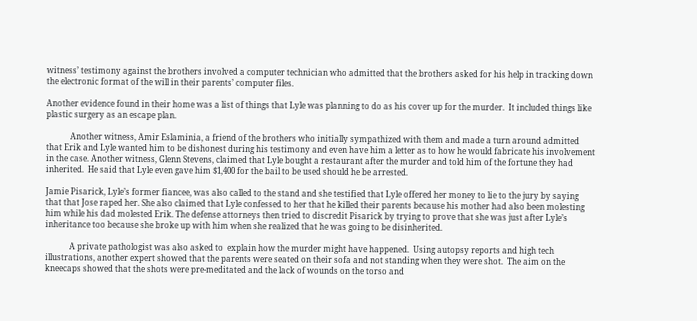witness’ testimony against the brothers involved a computer technician who admitted that the brothers asked for his help in tracking down the electronic format of the will in their parents’ computer files.

Another evidence found in their home was a list of things that Lyle was planning to do as his cover up for the murder.  It included things like plastic surgery as an escape plan.

            Another witness, Amir Eslaminia, a friend of the brothers who initially sympathized with them and made a turn around admitted that Erik and Lyle wanted him to be dishonest during his testimony and even have him a letter as to how he would fabricate his involvement in the case. Another witness, Glenn Stevens, claimed that Lyle bought a restaurant after the murder and told him of the fortune they had inherited.  He said that Lyle even gave him $1,400 for the bail to be used should he be arrested.

Jamie Pisarick, Lyle’s former fiancee, was also called to the stand and she testified that Lyle offered her money to lie to the jury by saying that that Jose raped her. She also claimed that Lyle confessed to her that he killed their parents because his mother had also been molesting him while his dad molested Erik. The defense attorneys then tried to discredit Pisarick by trying to prove that she was just after Lyle’s inheritance too because she broke up with him when she realized that he was going to be disinherited.

            A private pathologist was also asked to  explain how the murder might have happened.  Using autopsy reports and high tech illustrations, another expert showed that the parents were seated on their sofa and not standing when they were shot.  The aim on the kneecaps showed that the shots were pre-meditated and the lack of wounds on the torso and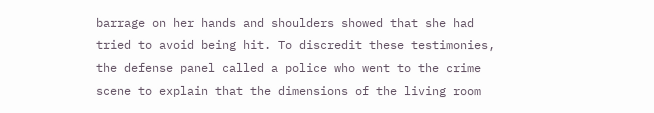barrage on her hands and shoulders showed that she had tried to avoid being hit. To discredit these testimonies, the defense panel called a police who went to the crime scene to explain that the dimensions of the living room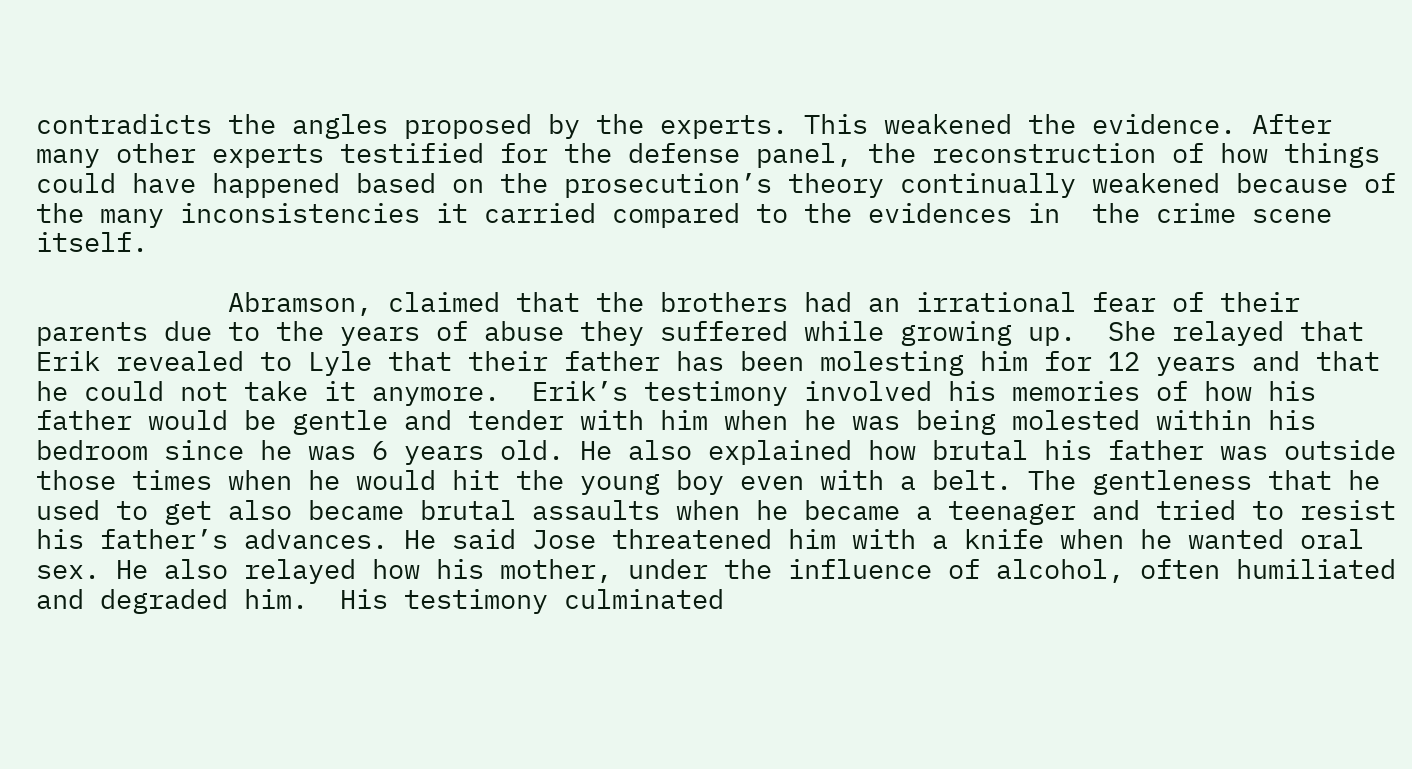contradicts the angles proposed by the experts. This weakened the evidence. After many other experts testified for the defense panel, the reconstruction of how things could have happened based on the prosecution’s theory continually weakened because of the many inconsistencies it carried compared to the evidences in  the crime scene itself.

            Abramson, claimed that the brothers had an irrational fear of their parents due to the years of abuse they suffered while growing up.  She relayed that Erik revealed to Lyle that their father has been molesting him for 12 years and that he could not take it anymore.  Erik’s testimony involved his memories of how his father would be gentle and tender with him when he was being molested within his bedroom since he was 6 years old. He also explained how brutal his father was outside those times when he would hit the young boy even with a belt. The gentleness that he used to get also became brutal assaults when he became a teenager and tried to resist his father’s advances. He said Jose threatened him with a knife when he wanted oral sex. He also relayed how his mother, under the influence of alcohol, often humiliated and degraded him.  His testimony culminated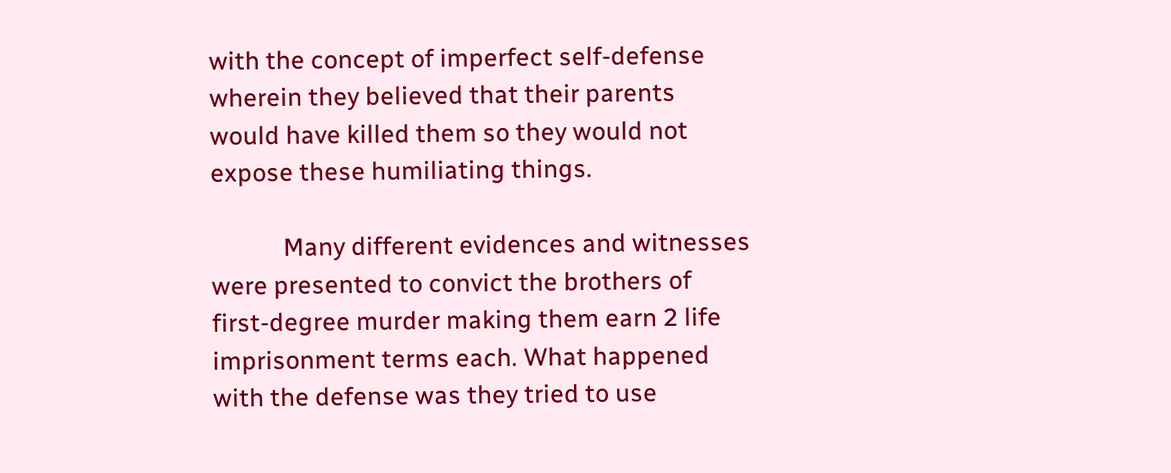with the concept of imperfect self-defense  wherein they believed that their parents would have killed them so they would not expose these humiliating things.

            Many different evidences and witnesses were presented to convict the brothers of first-degree murder making them earn 2 life imprisonment terms each. What happened with the defense was they tried to use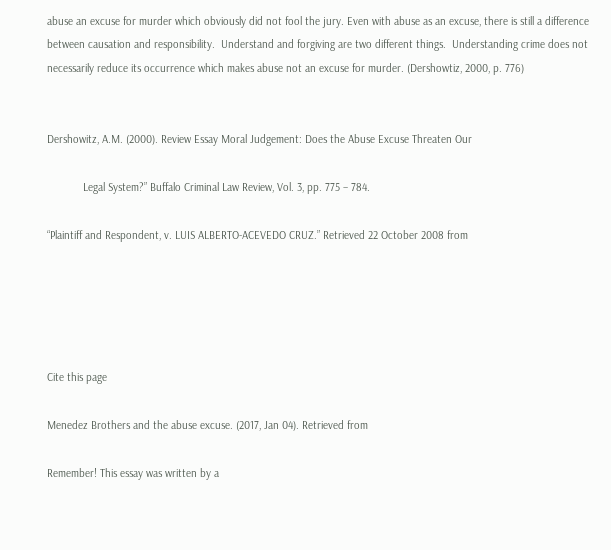abuse an excuse for murder which obviously did not fool the jury. Even with abuse as an excuse, there is still a difference between causation and responsibility.  Understand and forgiving are two different things.  Understanding crime does not necessarily reduce its occurrence which makes abuse not an excuse for murder. (Dershowtiz, 2000, p. 776)


Dershowitz, A.M. (2000). Review Essay Moral Judgement: Does the Abuse Excuse Threaten Our

            Legal System?” Buffalo Criminal Law Review, Vol. 3, pp. 775 – 784.

“Plaintiff and Respondent, v. LUIS ALBERTO-ACEVEDO CRUZ.” Retrieved 22 October 2008 from





Cite this page

Menedez Brothers and the abuse excuse. (2017, Jan 04). Retrieved from

Remember! This essay was written by a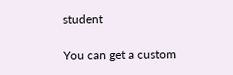student

You can get a custom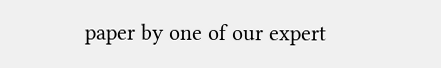paper by one of our expert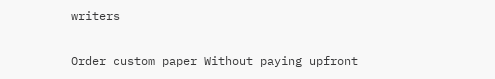writers

Order custom paper Without paying upfront